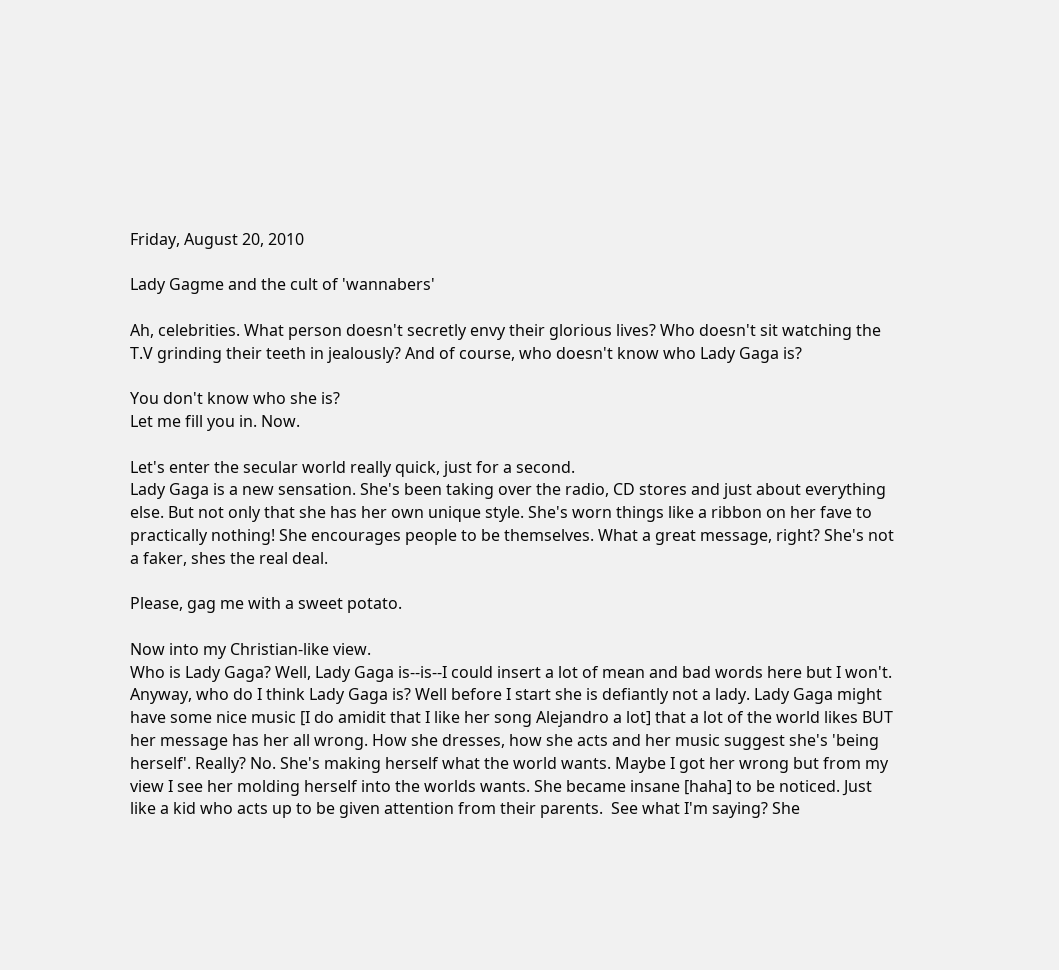Friday, August 20, 2010

Lady Gagme and the cult of 'wannabers'

Ah, celebrities. What person doesn't secretly envy their glorious lives? Who doesn't sit watching the T.V grinding their teeth in jealously? And of course, who doesn't know who Lady Gaga is?

You don't know who she is?
Let me fill you in. Now.

Let's enter the secular world really quick, just for a second.
Lady Gaga is a new sensation. She's been taking over the radio, CD stores and just about everything else. But not only that she has her own unique style. She's worn things like a ribbon on her fave to practically nothing! She encourages people to be themselves. What a great message, right? She's not a faker, shes the real deal.

Please, gag me with a sweet potato.

Now into my Christian-like view.
Who is Lady Gaga? Well, Lady Gaga is--is--I could insert a lot of mean and bad words here but I won't. Anyway, who do I think Lady Gaga is? Well before I start she is defiantly not a lady. Lady Gaga might have some nice music [I do amidit that I like her song Alejandro a lot] that a lot of the world likes BUT her message has her all wrong. How she dresses, how she acts and her music suggest she's 'being herself'. Really? No. She's making herself what the world wants. Maybe I got her wrong but from my view I see her molding herself into the worlds wants. She became insane [haha] to be noticed. Just like a kid who acts up to be given attention from their parents.  See what I'm saying? She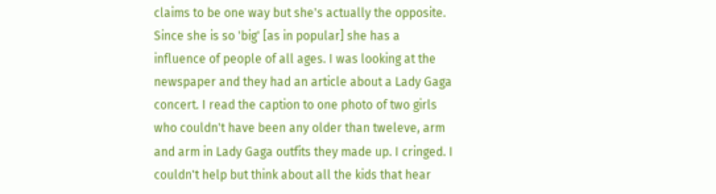claims to be one way but she's actually the opposite. Since she is so 'big' [as in popular] she has a influence of people of all ages. I was looking at the newspaper and they had an article about a Lady Gaga concert. I read the caption to one photo of two girls who couldn't have been any older than tweleve, arm and arm in Lady Gaga outfits they made up. I cringed. I couldn't help but think about all the kids that hear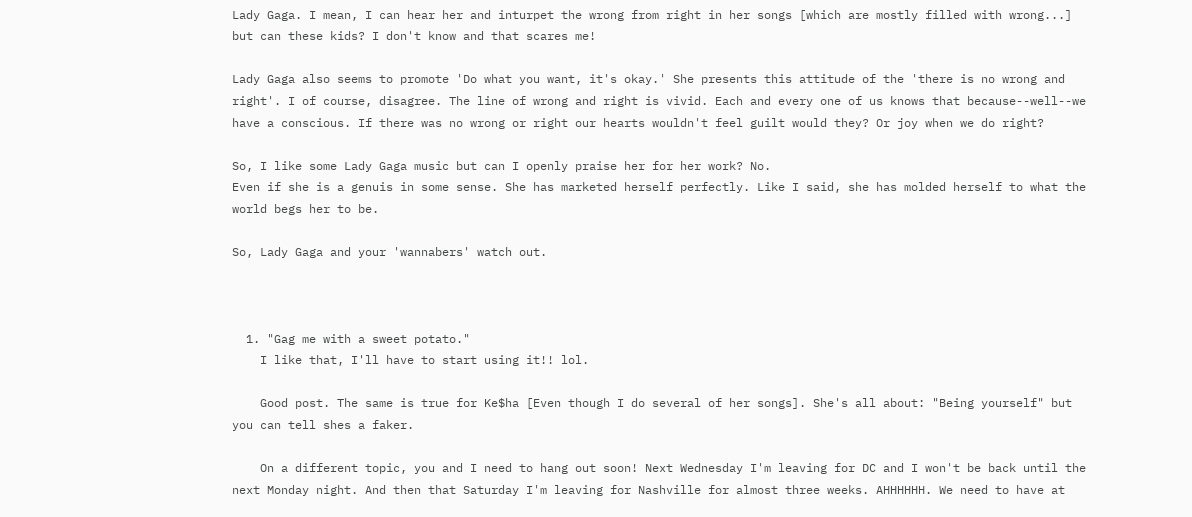Lady Gaga. I mean, I can hear her and inturpet the wrong from right in her songs [which are mostly filled with wrong...] but can these kids? I don't know and that scares me!

Lady Gaga also seems to promote 'Do what you want, it's okay.' She presents this attitude of the 'there is no wrong and right'. I of course, disagree. The line of wrong and right is vivid. Each and every one of us knows that because--well--we have a conscious. If there was no wrong or right our hearts wouldn't feel guilt would they? Or joy when we do right?

So, I like some Lady Gaga music but can I openly praise her for her work? No.
Even if she is a genuis in some sense. She has marketed herself perfectly. Like I said, she has molded herself to what the world begs her to be.

So, Lady Gaga and your 'wannabers' watch out.



  1. "Gag me with a sweet potato."
    I like that, I'll have to start using it!! lol.

    Good post. The same is true for Ke$ha [Even though I do several of her songs]. She's all about: "Being yourself" but you can tell shes a faker.

    On a different topic, you and I need to hang out soon! Next Wednesday I'm leaving for DC and I won't be back until the next Monday night. And then that Saturday I'm leaving for Nashville for almost three weeks. AHHHHHH. We need to have at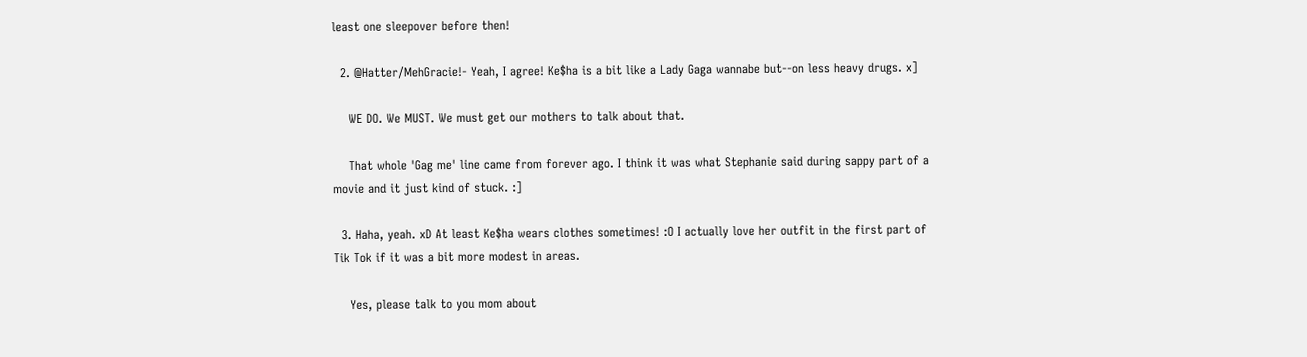least one sleepover before then!

  2. @Hatter/MehGracie!- Yeah, I agree! Ke$ha is a bit like a Lady Gaga wannabe but--on less heavy drugs. x]

    WE DO. We MUST. We must get our mothers to talk about that.

    That whole 'Gag me' line came from forever ago. I think it was what Stephanie said during sappy part of a movie and it just kind of stuck. :]

  3. Haha, yeah. xD At least Ke$ha wears clothes sometimes! :O I actually love her outfit in the first part of Tik Tok if it was a bit more modest in areas.

    Yes, please talk to you mom about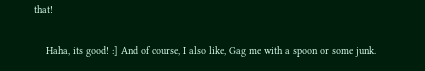that!

    Haha, its good! :] And of course, I also like, Gag me with a spoon or some junk.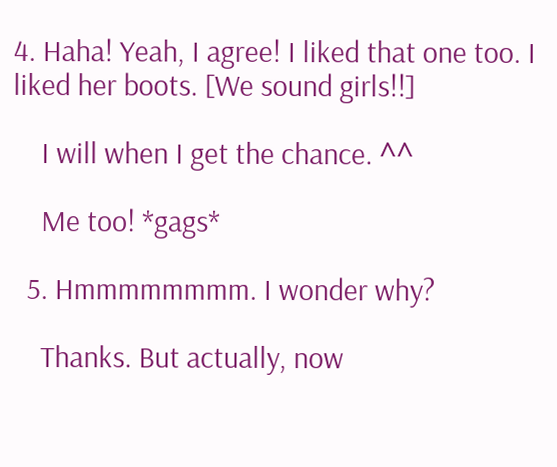4. Haha! Yeah, I agree! I liked that one too. I liked her boots. [We sound girls!!]

    I will when I get the chance. ^^

    Me too! *gags*

  5. Hmmmmmmmm. I wonder why?

    Thanks. But actually, now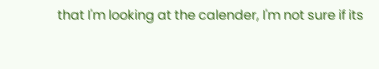that I'm looking at the calender, I'm not sure if its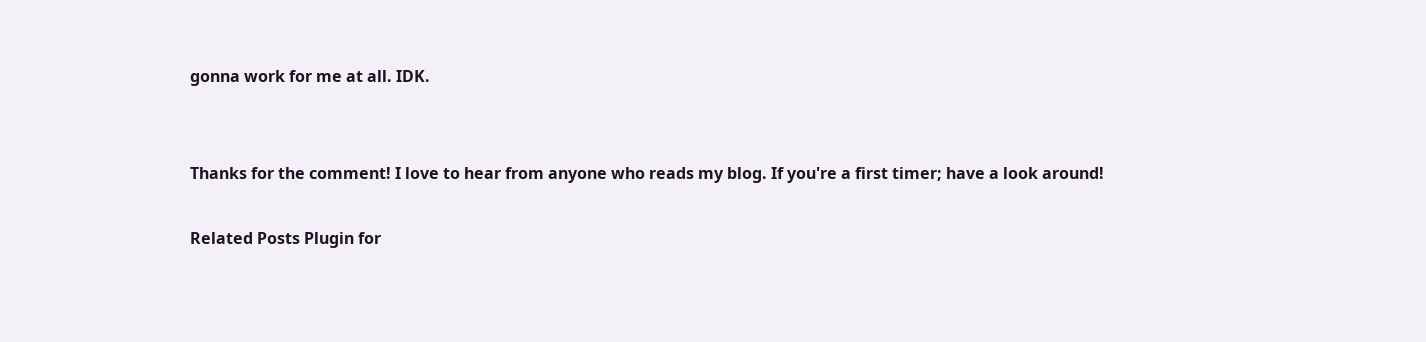gonna work for me at all. IDK.


Thanks for the comment! I love to hear from anyone who reads my blog. If you're a first timer; have a look around!

Related Posts Plugin for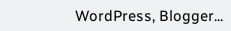WordPress, Blogger...